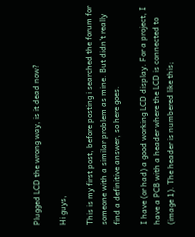Plugged LCD the wrong way, is it dead now?

Hi guys,

This is my first post, before posting i searched the forum for someone with a similar problem as mine. But didn’t really find a definitive answer, so here goes.

I have (or had) a good working LCD display. For a project, I have a PCB with a header where the LCD is connected to (image 1). The header is numbered like this;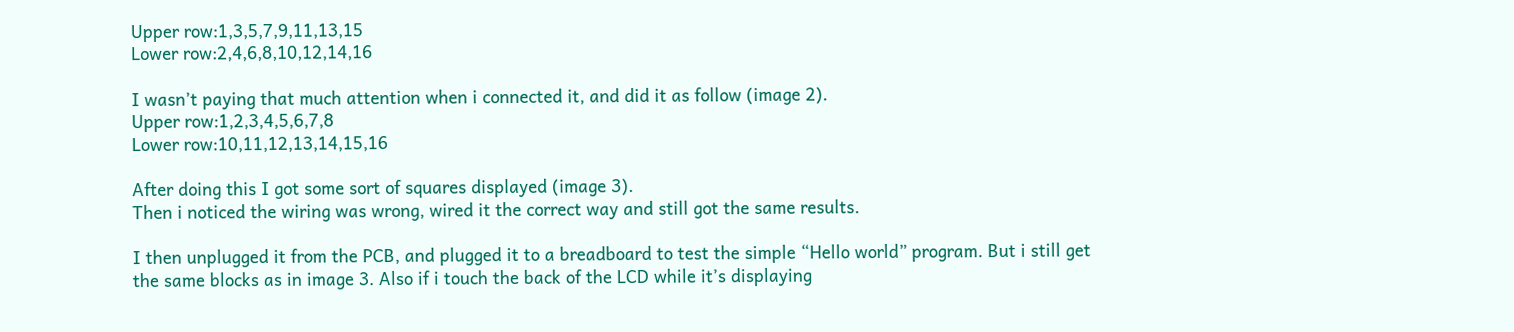Upper row:1,3,5,7,9,11,13,15
Lower row:2,4,6,8,10,12,14,16

I wasn’t paying that much attention when i connected it, and did it as follow (image 2).
Upper row:1,2,3,4,5,6,7,8
Lower row:10,11,12,13,14,15,16

After doing this I got some sort of squares displayed (image 3).
Then i noticed the wiring was wrong, wired it the correct way and still got the same results.

I then unplugged it from the PCB, and plugged it to a breadboard to test the simple “Hello world” program. But i still get the same blocks as in image 3. Also if i touch the back of the LCD while it’s displaying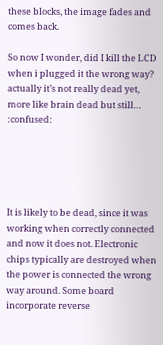these blocks, the image fades and comes back.

So now I wonder, did I kill the LCD when i plugged it the wrong way? actually it’s not really dead yet, more like brain dead but still… :confused:





It is likely to be dead, since it was working when correctly connected and now it does not. Electronic chips typically are destroyed when the power is connected the wrong way around. Some board incorporate reverse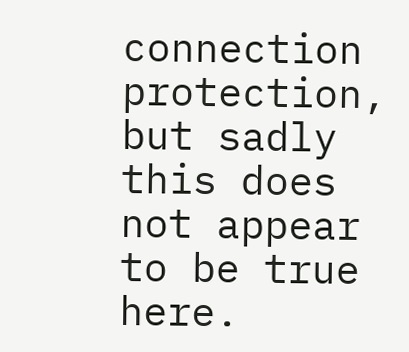connection protection, but sadly this does not appear to be true here.